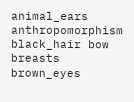animal_ears anthropomorphism black_hair bow breasts brown_eyes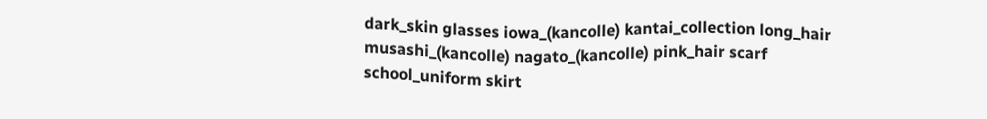dark_skin glasses iowa_(kancolle) kantai_collection long_hair musashi_(kancolle) nagato_(kancolle) pink_hair scarf school_uniform skirt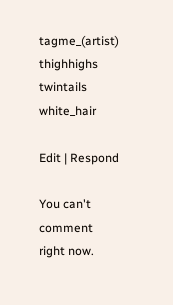tagme_(artist) thighhighs twintails white_hair

Edit | Respond

You can't comment right now.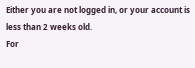Either you are not logged in, or your account is less than 2 weeks old.
For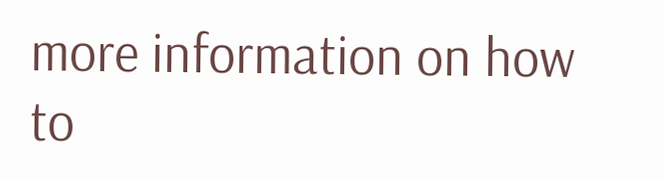more information on how to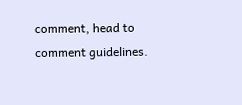comment, head to comment guidelines.